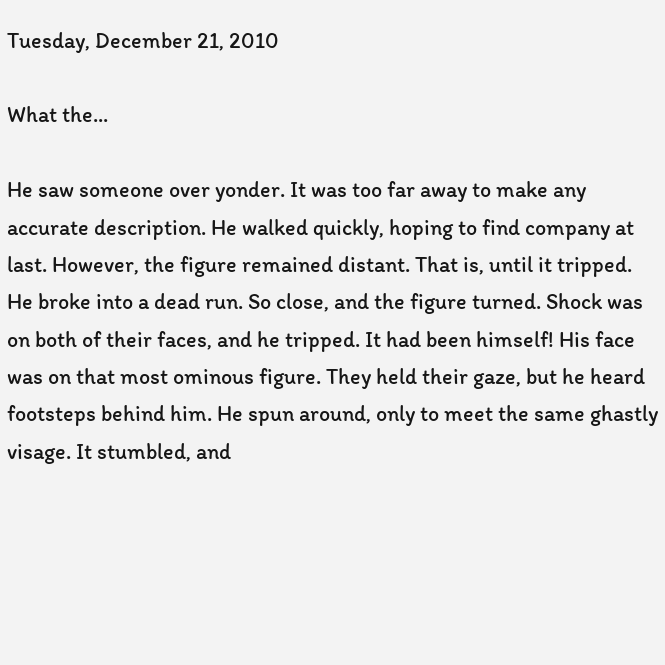Tuesday, December 21, 2010

What the...

He saw someone over yonder. It was too far away to make any accurate description. He walked quickly, hoping to find company at last. However, the figure remained distant. That is, until it tripped. He broke into a dead run. So close, and the figure turned. Shock was on both of their faces, and he tripped. It had been himself! His face was on that most ominous figure. They held their gaze, but he heard footsteps behind him. He spun around, only to meet the same ghastly visage. It stumbled, and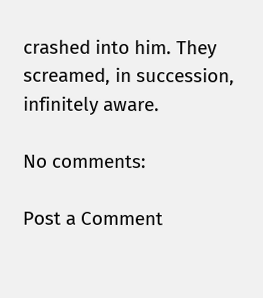crashed into him. They screamed, in succession, infinitely aware.

No comments:

Post a Comment